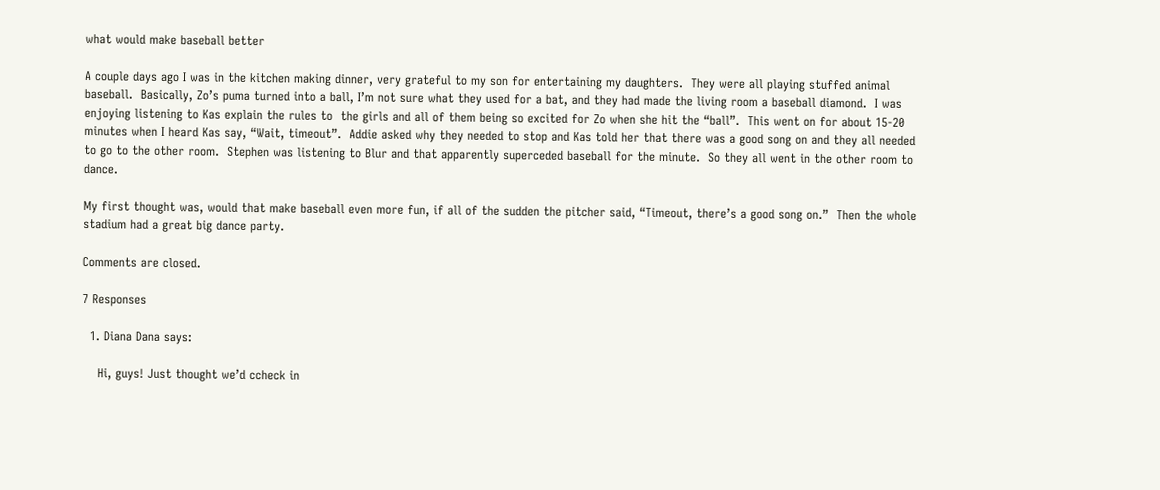what would make baseball better

A couple days ago I was in the kitchen making dinner, very grateful to my son for entertaining my daughters.  They were all playing stuffed animal baseball.  Basically, Zo’s puma turned into a ball, I’m not sure what they used for a bat, and they had made the living room a baseball diamond.  I was enjoying listening to Kas explain the rules to  the girls and all of them being so excited for Zo when she hit the “ball”.  This went on for about 15-20 minutes when I heard Kas say, “Wait, timeout”.  Addie asked why they needed to stop and Kas told her that there was a good song on and they all needed to go to the other room.  Stephen was listening to Blur and that apparently superceded baseball for the minute.  So they all went in the other room to dance.

My first thought was, would that make baseball even more fun, if all of the sudden the pitcher said, “Timeout, there’s a good song on.”  Then the whole stadium had a great big dance party.

Comments are closed.

7 Responses

  1. Diana Dana says:

    Hi, guys! Just thought we’d ccheck in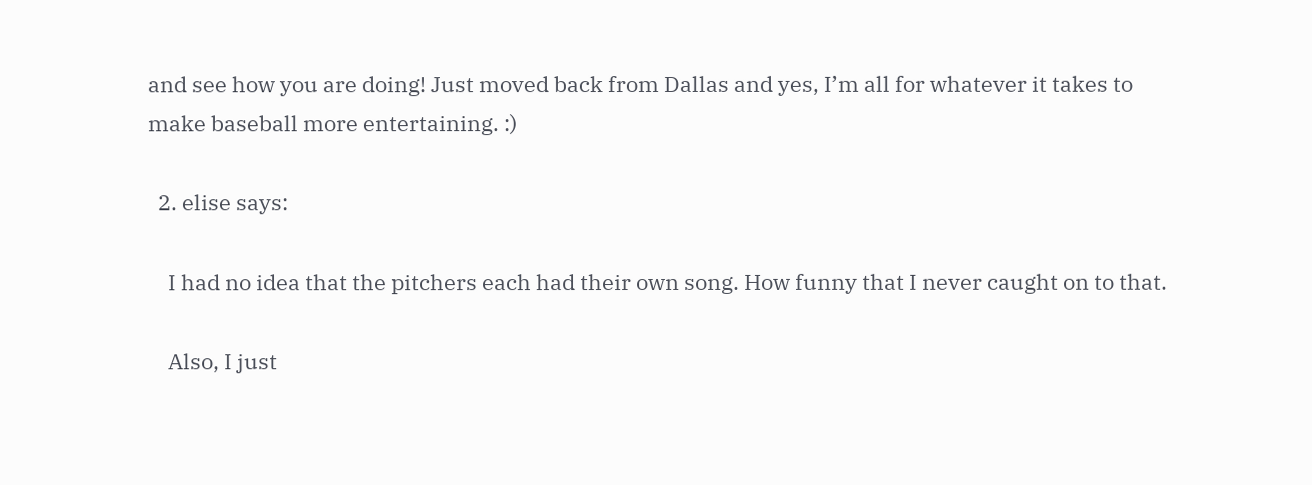and see how you are doing! Just moved back from Dallas and yes, I’m all for whatever it takes to make baseball more entertaining. :)

  2. elise says:

    I had no idea that the pitchers each had their own song. How funny that I never caught on to that.

    Also, I just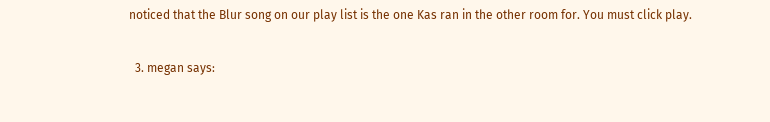noticed that the Blur song on our play list is the one Kas ran in the other room for. You must click play.

  3. megan says: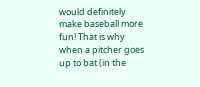would definitely make baseball more fun! That is why when a pitcher goes up to bat (in the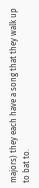majors) they each have a song that they walk up to bat to.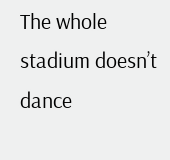The whole stadium doesn’t dance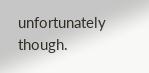unfortunately though.